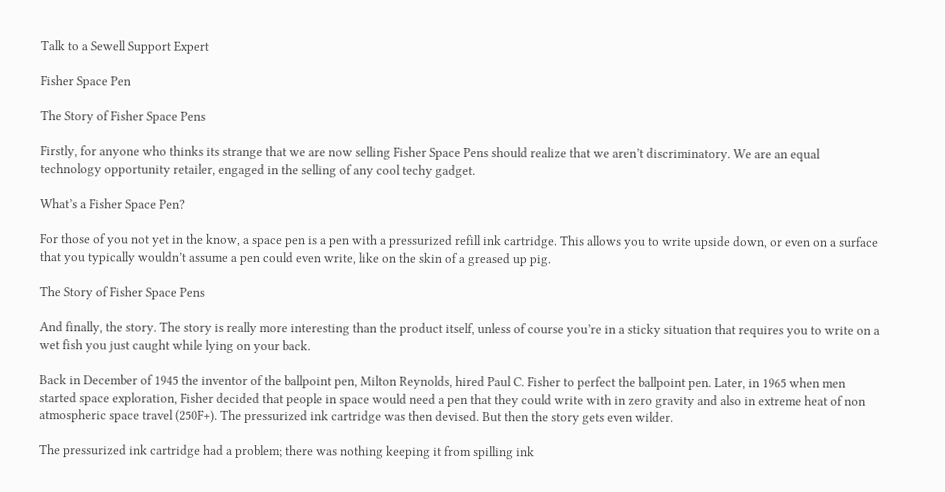Talk to a Sewell Support Expert

Fisher Space Pen

The Story of Fisher Space Pens

Firstly, for anyone who thinks its strange that we are now selling Fisher Space Pens should realize that we aren’t discriminatory. We are an equal technology opportunity retailer, engaged in the selling of any cool techy gadget.

What’s a Fisher Space Pen?

For those of you not yet in the know, a space pen is a pen with a pressurized refill ink cartridge. This allows you to write upside down, or even on a surface that you typically wouldn’t assume a pen could even write, like on the skin of a greased up pig.

The Story of Fisher Space Pens

And finally, the story. The story is really more interesting than the product itself, unless of course you’re in a sticky situation that requires you to write on a wet fish you just caught while lying on your back.

Back in December of 1945 the inventor of the ballpoint pen, Milton Reynolds, hired Paul C. Fisher to perfect the ballpoint pen. Later, in 1965 when men started space exploration, Fisher decided that people in space would need a pen that they could write with in zero gravity and also in extreme heat of non atmospheric space travel (250F+). The pressurized ink cartridge was then devised. But then the story gets even wilder.

The pressurized ink cartridge had a problem; there was nothing keeping it from spilling ink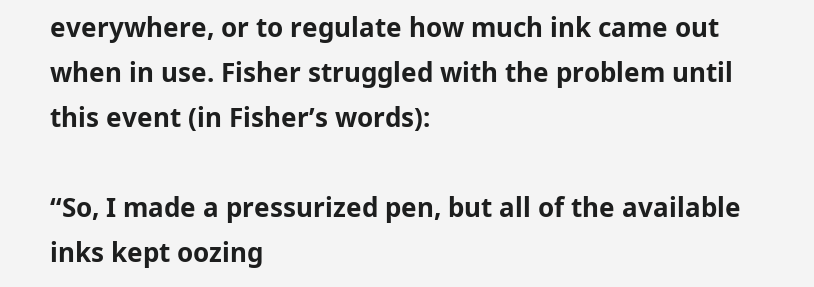everywhere, or to regulate how much ink came out when in use. Fisher struggled with the problem until this event (in Fisher’s words):

“So, I made a pressurized pen, but all of the available inks kept oozing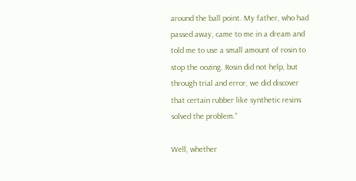around the ball point. My father, who had passed away, came to me in a dream and told me to use a small amount of rosin to stop the oozing. Rosin did not help, but through trial and error, we did discover that certain rubber like synthetic resins solved the problem.”

Well, whether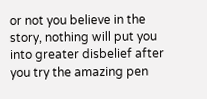or not you believe in the story, nothing will put you into greater disbelief after you try the amazing pen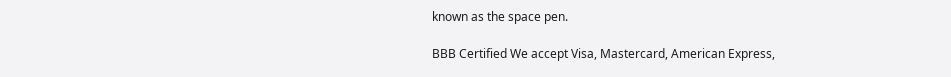known as the space pen.

BBB Certified We accept Visa, Mastercard, American Express,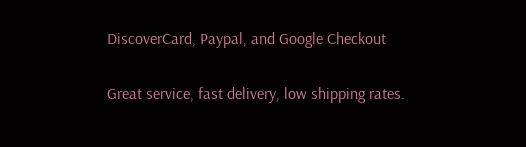DiscoverCard, Paypal, and Google Checkout

Great service, fast delivery, low shipping rates.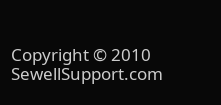Copyright © 2010 SewellSupport.com